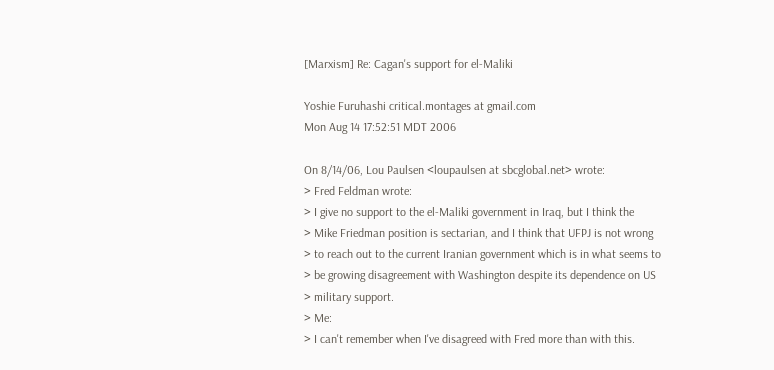[Marxism] Re: Cagan's support for el-Maliki

Yoshie Furuhashi critical.montages at gmail.com
Mon Aug 14 17:52:51 MDT 2006

On 8/14/06, Lou Paulsen <loupaulsen at sbcglobal.net> wrote:
> Fred Feldman wrote:
> I give no support to the el-Maliki government in Iraq, but I think the
> Mike Friedman position is sectarian, and I think that UFPJ is not wrong
> to reach out to the current Iranian government which is in what seems to
> be growing disagreement with Washington despite its dependence on US
> military support.
> Me:
> I can't remember when I've disagreed with Fred more than with this.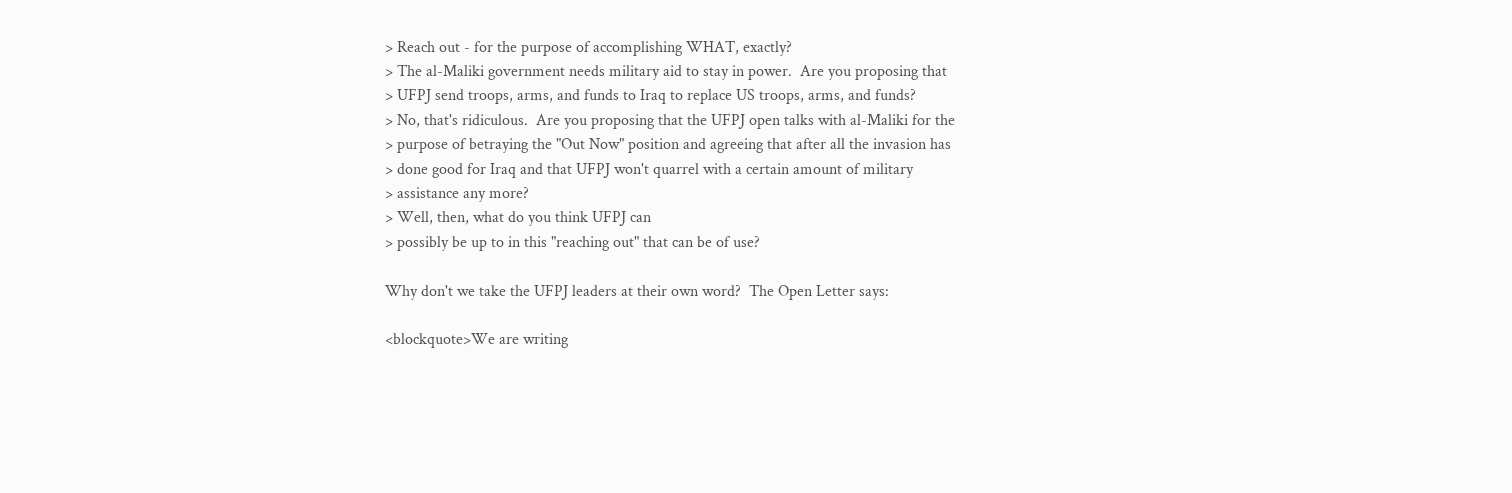> Reach out - for the purpose of accomplishing WHAT, exactly?
> The al-Maliki government needs military aid to stay in power.  Are you proposing that
> UFPJ send troops, arms, and funds to Iraq to replace US troops, arms, and funds?
> No, that's ridiculous.  Are you proposing that the UFPJ open talks with al-Maliki for the
> purpose of betraying the "Out Now" position and agreeing that after all the invasion has
> done good for Iraq and that UFPJ won't quarrel with a certain amount of military
> assistance any more?
> Well, then, what do you think UFPJ can
> possibly be up to in this "reaching out" that can be of use?

Why don't we take the UFPJ leaders at their own word?  The Open Letter says:

<blockquote>We are writing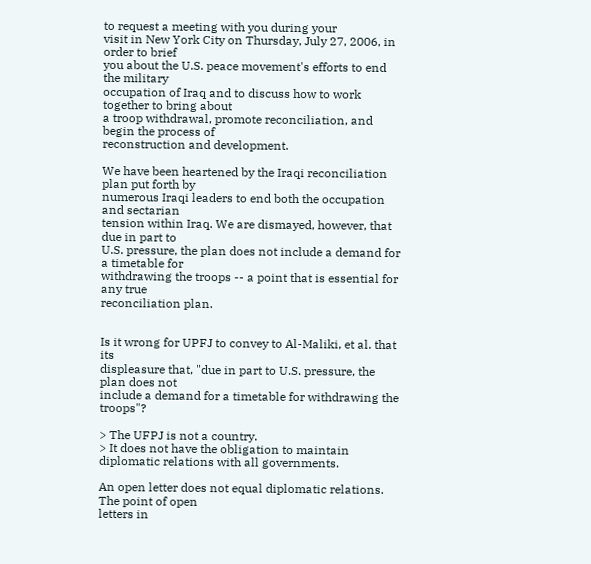to request a meeting with you during your
visit in New York City on Thursday, July 27, 2006, in order to brief
you about the U.S. peace movement's efforts to end the military
occupation of Iraq and to discuss how to work together to bring about
a troop withdrawal, promote reconciliation, and begin the process of
reconstruction and development.

We have been heartened by the Iraqi reconciliation plan put forth by
numerous Iraqi leaders to end both the occupation and sectarian
tension within Iraq. We are dismayed, however, that due in part to
U.S. pressure, the plan does not include a demand for a timetable for
withdrawing the troops -- a point that is essential for any true
reconciliation plan.


Is it wrong for UPFJ to convey to Al-Maliki, et al. that its
displeasure that, "due in part to U.S. pressure, the plan does not
include a demand for a timetable for withdrawing the troops"?

> The UFPJ is not a country.
> It does not have the obligation to maintain diplomatic relations with all governments.

An open letter does not equal diplomatic relations.  The point of open
letters in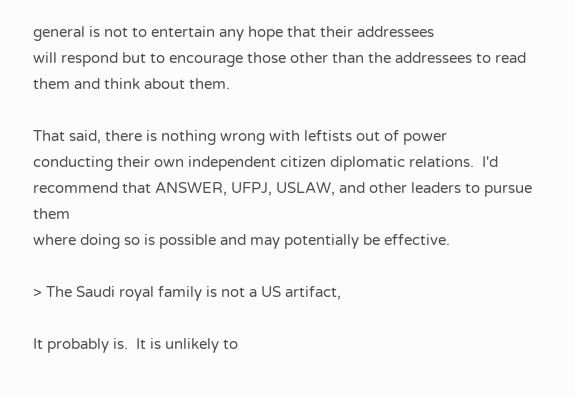general is not to entertain any hope that their addressees
will respond but to encourage those other than the addressees to read
them and think about them.

That said, there is nothing wrong with leftists out of power
conducting their own independent citizen diplomatic relations.  I'd
recommend that ANSWER, UFPJ, USLAW, and other leaders to pursue them
where doing so is possible and may potentially be effective.

> The Saudi royal family is not a US artifact,

It probably is.  It is unlikely to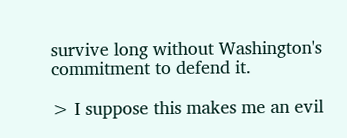survive long without Washington's
commitment to defend it.

> I suppose this makes me an evil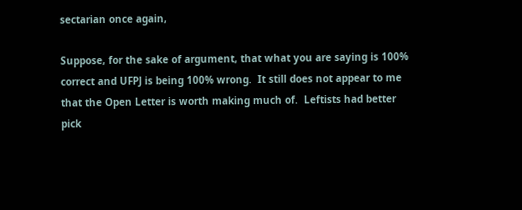sectarian once again,

Suppose, for the sake of argument, that what you are saying is 100%
correct and UFPJ is being 100% wrong.  It still does not appear to me
that the Open Letter is worth making much of.  Leftists had better
pick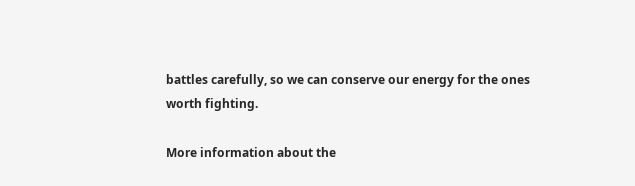battles carefully, so we can conserve our energy for the ones
worth fighting.

More information about the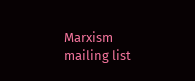Marxism mailing list